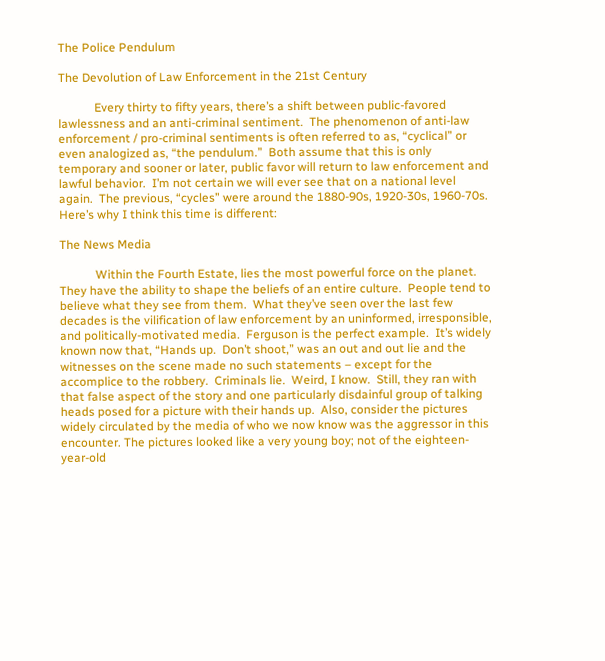The Police Pendulum

The Devolution of Law Enforcement in the 21st Century

            Every thirty to fifty years, there’s a shift between public-favored lawlessness and an anti-criminal sentiment.  The phenomenon of anti-law enforcement / pro-criminal sentiments is often referred to as, “cyclical” or even analogized as, “the pendulum.”  Both assume that this is only temporary and sooner or later, public favor will return to law enforcement and lawful behavior.  I’m not certain we will ever see that on a national level again.  The previous, “cycles” were around the 1880-90s, 1920-30s, 1960-70s.   Here’s why I think this time is different:

The News Media

            Within the Fourth Estate, lies the most powerful force on the planet.  They have the ability to shape the beliefs of an entire culture.  People tend to believe what they see from them.  What they’ve seen over the last few decades is the vilification of law enforcement by an uninformed, irresponsible, and politically-motivated media.  Ferguson is the perfect example.  It’s widely known now that, “Hands up.  Don’t shoot,” was an out and out lie and the witnesses on the scene made no such statements – except for the accomplice to the robbery.  Criminals lie.  Weird, I know.  Still, they ran with that false aspect of the story and one particularly disdainful group of talking heads posed for a picture with their hands up.  Also, consider the pictures widely circulated by the media of who we now know was the aggressor in this encounter. The pictures looked like a very young boy; not of the eighteen-year-old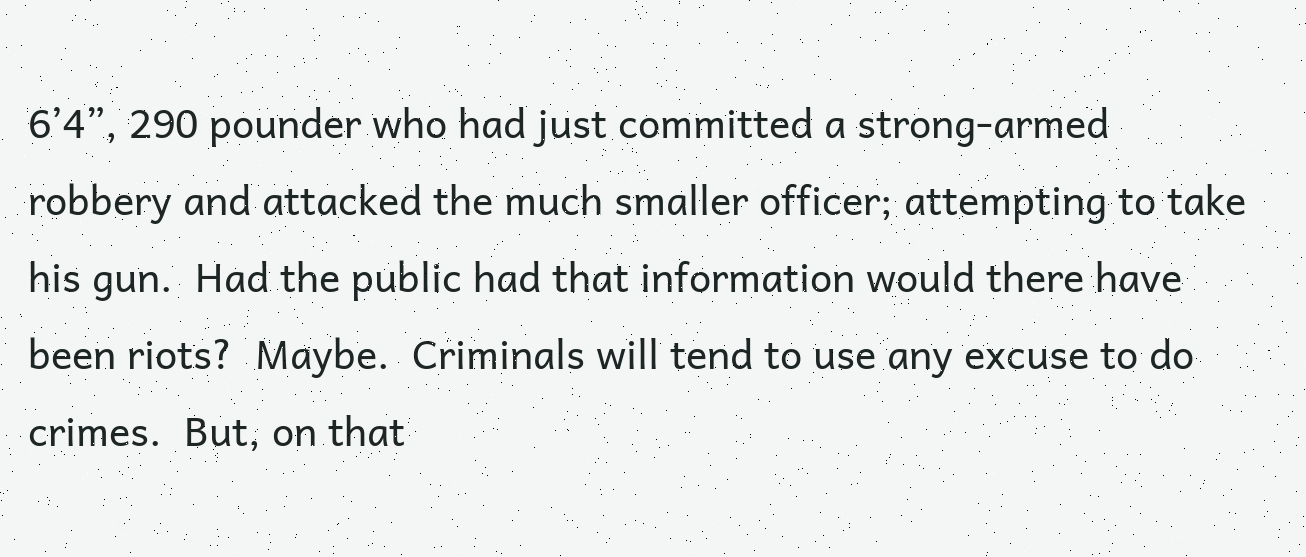6’4”, 290 pounder who had just committed a strong-armed robbery and attacked the much smaller officer; attempting to take his gun.  Had the public had that information would there have been riots?  Maybe.  Criminals will tend to use any excuse to do crimes.  But, on that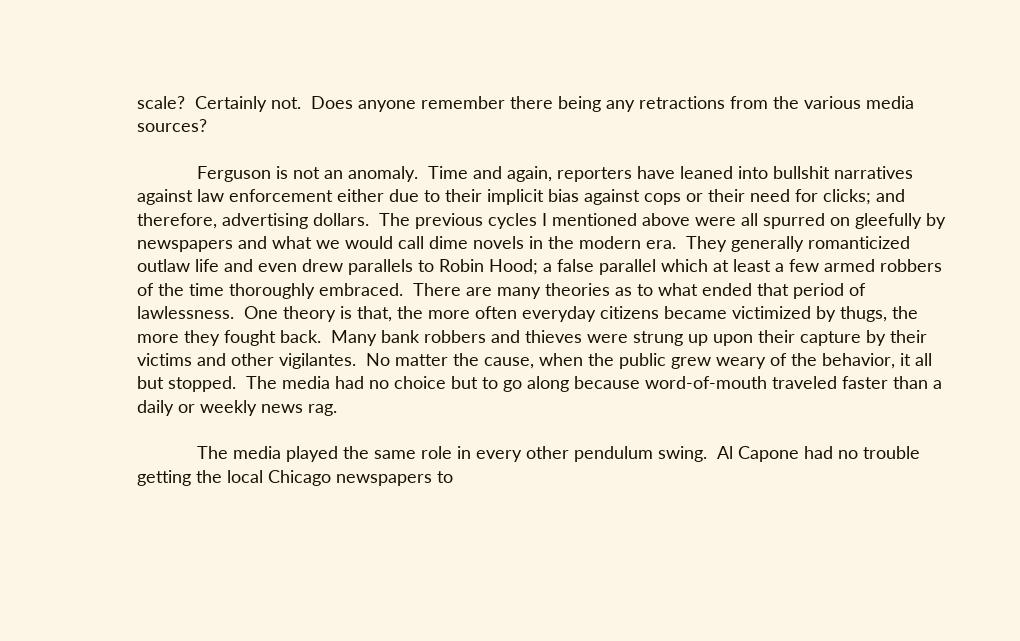scale?  Certainly not.  Does anyone remember there being any retractions from the various media sources?

            Ferguson is not an anomaly.  Time and again, reporters have leaned into bullshit narratives against law enforcement either due to their implicit bias against cops or their need for clicks; and therefore, advertising dollars.  The previous cycles I mentioned above were all spurred on gleefully by newspapers and what we would call dime novels in the modern era.  They generally romanticized outlaw life and even drew parallels to Robin Hood; a false parallel which at least a few armed robbers of the time thoroughly embraced.  There are many theories as to what ended that period of lawlessness.  One theory is that, the more often everyday citizens became victimized by thugs, the more they fought back.  Many bank robbers and thieves were strung up upon their capture by their victims and other vigilantes.  No matter the cause, when the public grew weary of the behavior, it all but stopped.  The media had no choice but to go along because word-of-mouth traveled faster than a daily or weekly news rag.

            The media played the same role in every other pendulum swing.  Al Capone had no trouble getting the local Chicago newspapers to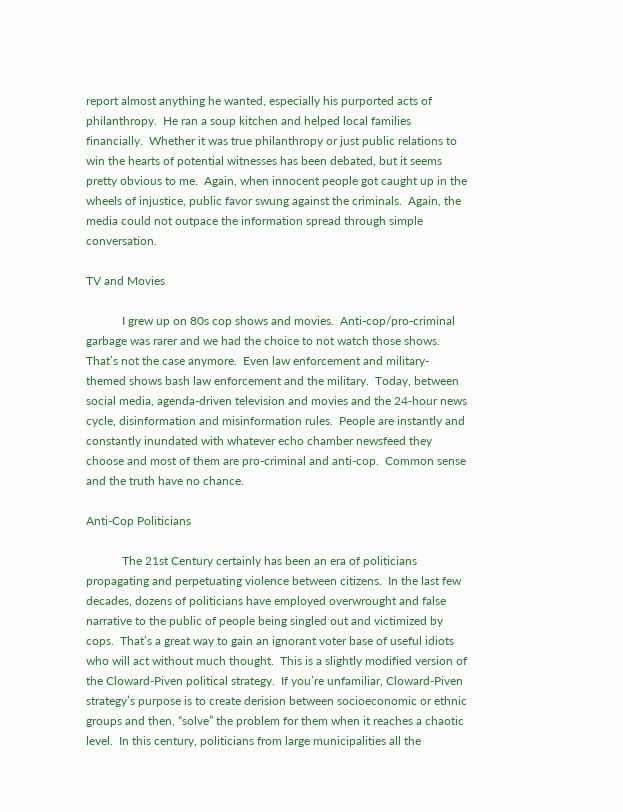report almost anything he wanted, especially his purported acts of philanthropy.  He ran a soup kitchen and helped local families financially.  Whether it was true philanthropy or just public relations to win the hearts of potential witnesses has been debated, but it seems pretty obvious to me.  Again, when innocent people got caught up in the wheels of injustice, public favor swung against the criminals.  Again, the media could not outpace the information spread through simple conversation.

TV and Movies

            I grew up on 80s cop shows and movies.  Anti-cop/pro-criminal garbage was rarer and we had the choice to not watch those shows.  That’s not the case anymore.  Even law enforcement and military-themed shows bash law enforcement and the military.  Today, between social media, agenda-driven television and movies and the 24-hour news cycle, disinformation and misinformation rules.  People are instantly and constantly inundated with whatever echo chamber newsfeed they choose and most of them are pro-criminal and anti-cop.  Common sense and the truth have no chance.

Anti-Cop Politicians

            The 21st Century certainly has been an era of politicians propagating and perpetuating violence between citizens.  In the last few decades, dozens of politicians have employed overwrought and false narrative to the public of people being singled out and victimized by cops.  That’s a great way to gain an ignorant voter base of useful idiots who will act without much thought.  This is a slightly modified version of the Cloward-Piven political strategy.  If you’re unfamiliar, Cloward-Piven strategy’s purpose is to create derision between socioeconomic or ethnic groups and then, “solve” the problem for them when it reaches a chaotic level.  In this century, politicians from large municipalities all the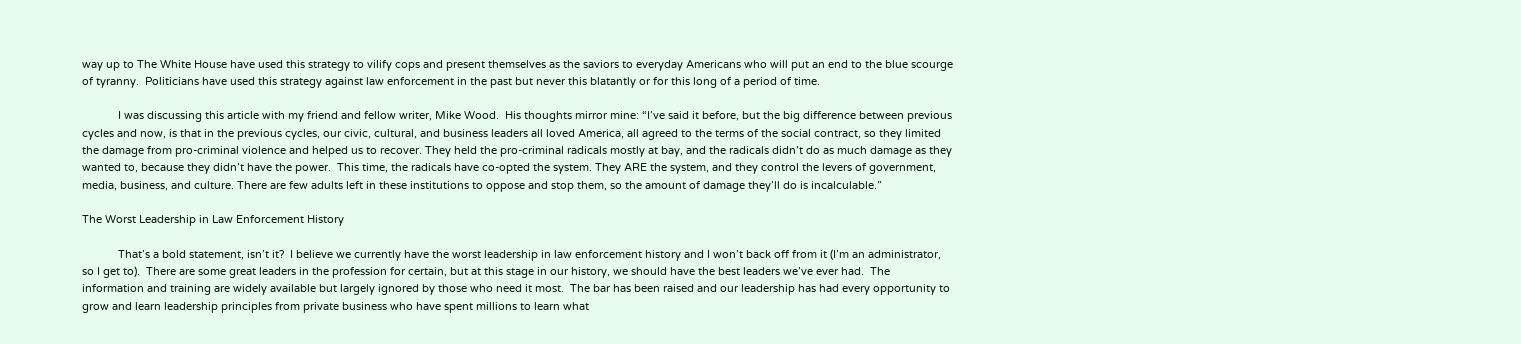way up to The White House have used this strategy to vilify cops and present themselves as the saviors to everyday Americans who will put an end to the blue scourge of tyranny.  Politicians have used this strategy against law enforcement in the past but never this blatantly or for this long of a period of time.

            I was discussing this article with my friend and fellow writer, Mike Wood.  His thoughts mirror mine: “I’ve said it before, but the big difference between previous cycles and now, is that in the previous cycles, our civic, cultural, and business leaders all loved America, all agreed to the terms of the social contract, so they limited the damage from pro-criminal violence and helped us to recover. They held the pro-criminal radicals mostly at bay, and the radicals didn’t do as much damage as they wanted to, because they didn’t have the power.  This time, the radicals have co-opted the system. They ARE the system, and they control the levers of government, media, business, and culture. There are few adults left in these institutions to oppose and stop them, so the amount of damage they’ll do is incalculable.”

The Worst Leadership in Law Enforcement History

            That’s a bold statement, isn’t it?  I believe we currently have the worst leadership in law enforcement history and I won’t back off from it (I’m an administrator, so I get to).  There are some great leaders in the profession for certain, but at this stage in our history, we should have the best leaders we’ve ever had.  The information and training are widely available but largely ignored by those who need it most.  The bar has been raised and our leadership has had every opportunity to grow and learn leadership principles from private business who have spent millions to learn what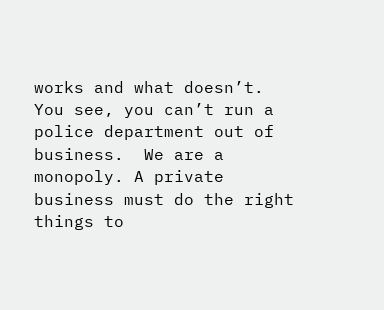works and what doesn’t.  You see, you can’t run a police department out of business.  We are a monopoly. A private business must do the right things to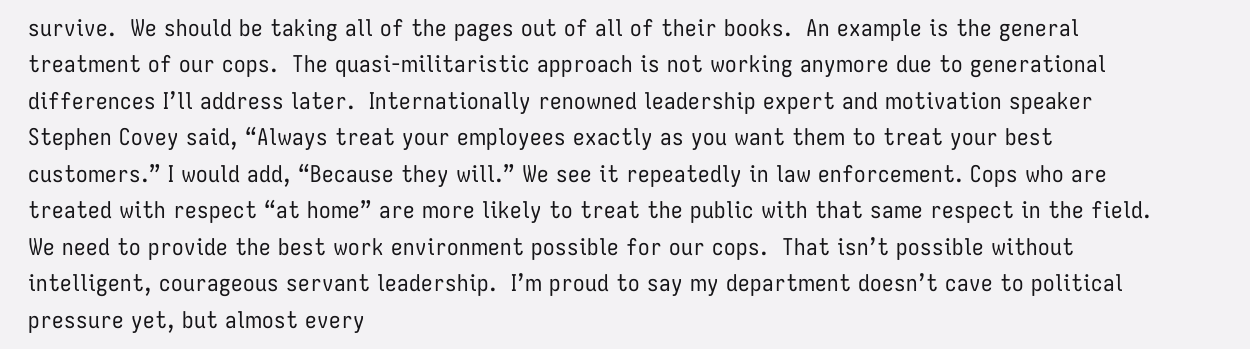survive.  We should be taking all of the pages out of all of their books.  An example is the general treatment of our cops.  The quasi-militaristic approach is not working anymore due to generational differences I’ll address later.  Internationally renowned leadership expert and motivation speaker Stephen Covey said, “Always treat your employees exactly as you want them to treat your best customers.” I would add, “Because they will.” We see it repeatedly in law enforcement. Cops who are treated with respect “at home” are more likely to treat the public with that same respect in the field.  We need to provide the best work environment possible for our cops.  That isn’t possible without intelligent, courageous servant leadership.  I’m proud to say my department doesn’t cave to political pressure yet, but almost every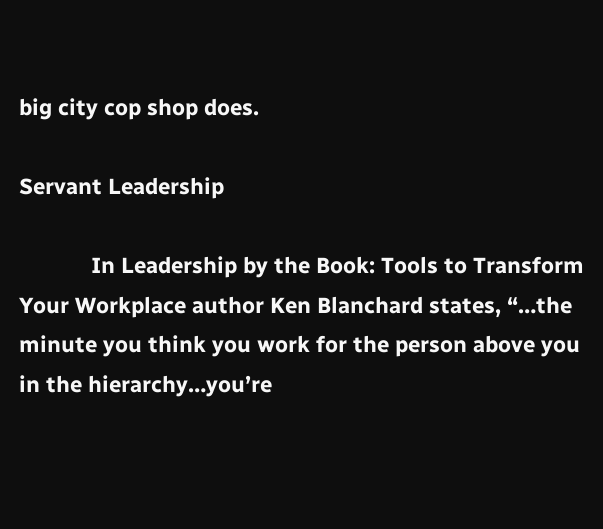big city cop shop does.

Servant Leadership

            In Leadership by the Book: Tools to Transform Your Workplace author Ken Blanchard states, “…the minute you think you work for the person above you in the hierarchy…you’re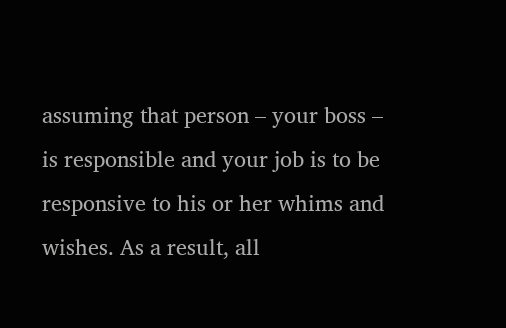assuming that person – your boss – is responsible and your job is to be responsive to his or her whims and wishes. As a result, all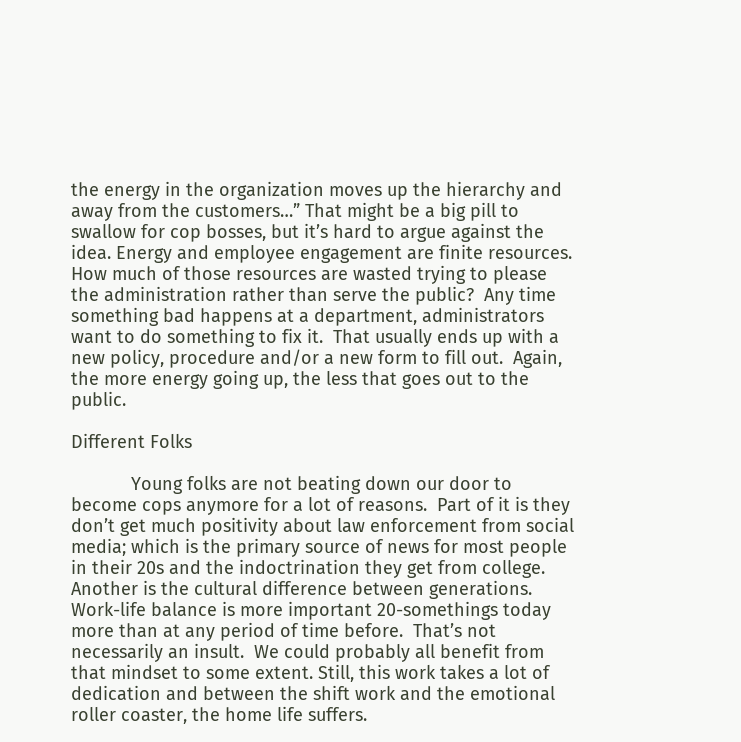the energy in the organization moves up the hierarchy and away from the customers…” That might be a big pill to swallow for cop bosses, but it’s hard to argue against the idea. Energy and employee engagement are finite resources. How much of those resources are wasted trying to please the administration rather than serve the public?  Any time something bad happens at a department, administrators want to do something to fix it.  That usually ends up with a new policy, procedure and/or a new form to fill out.  Again, the more energy going up, the less that goes out to the public.

Different Folks

            Young folks are not beating down our door to become cops anymore for a lot of reasons.  Part of it is they don’t get much positivity about law enforcement from social media; which is the primary source of news for most people in their 20s and the indoctrination they get from college.  Another is the cultural difference between generations.  Work-life balance is more important 20-somethings today more than at any period of time before.  That’s not necessarily an insult.  We could probably all benefit from that mindset to some extent. Still, this work takes a lot of dedication and between the shift work and the emotional roller coaster, the home life suffers.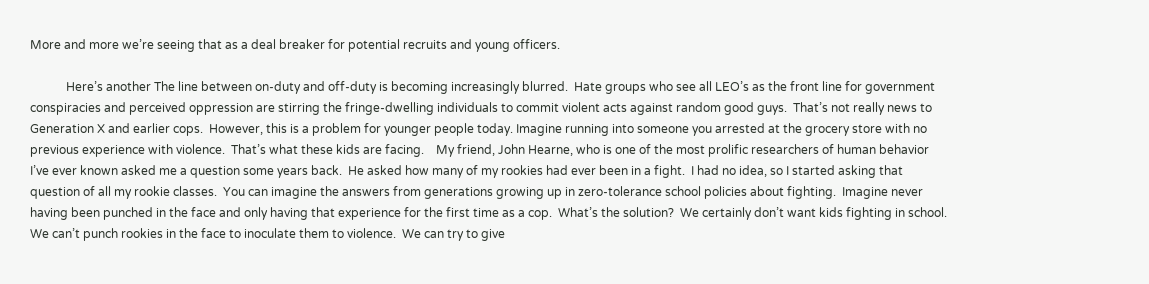More and more we’re seeing that as a deal breaker for potential recruits and young officers.

            Here’s another The line between on-duty and off-duty is becoming increasingly blurred.  Hate groups who see all LEO’s as the front line for government conspiracies and perceived oppression are stirring the fringe-dwelling individuals to commit violent acts against random good guys.  That’s not really news to Generation X and earlier cops.  However, this is a problem for younger people today. Imagine running into someone you arrested at the grocery store with no previous experience with violence.  That’s what these kids are facing.    My friend, John Hearne, who is one of the most prolific researchers of human behavior I’ve ever known asked me a question some years back.  He asked how many of my rookies had ever been in a fight.  I had no idea, so I started asking that question of all my rookie classes.  You can imagine the answers from generations growing up in zero-tolerance school policies about fighting.  Imagine never having been punched in the face and only having that experience for the first time as a cop.  What’s the solution?  We certainly don’t want kids fighting in school.  We can’t punch rookies in the face to inoculate them to violence.  We can try to give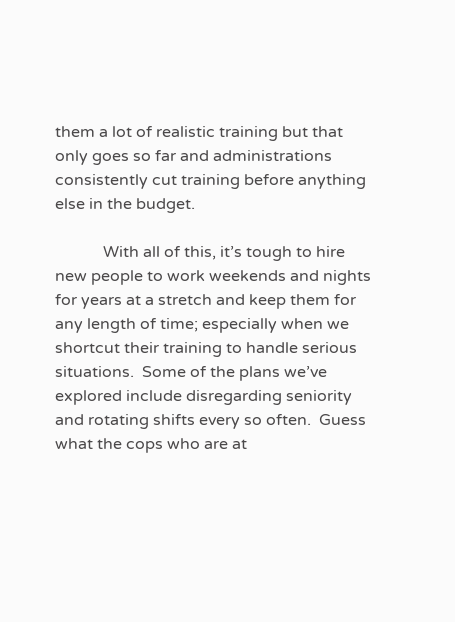them a lot of realistic training but that only goes so far and administrations consistently cut training before anything else in the budget.

            With all of this, it’s tough to hire new people to work weekends and nights for years at a stretch and keep them for any length of time; especially when we shortcut their training to handle serious situations.  Some of the plans we’ve explored include disregarding seniority and rotating shifts every so often.  Guess what the cops who are at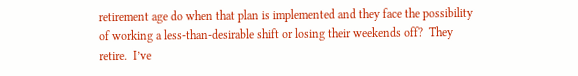retirement age do when that plan is implemented and they face the possibility of working a less-than-desirable shift or losing their weekends off?  They retire.  I’ve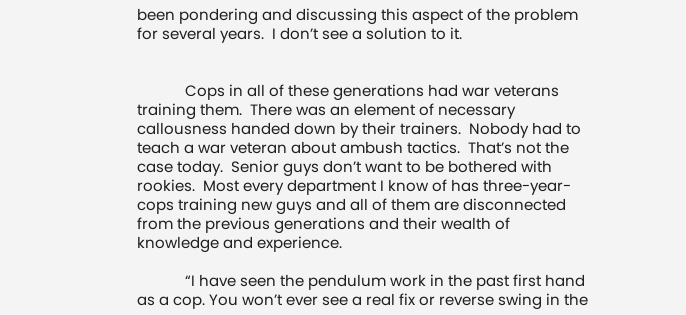been pondering and discussing this aspect of the problem for several years.  I don’t see a solution to it.


            Cops in all of these generations had war veterans training them.  There was an element of necessary callousness handed down by their trainers.  Nobody had to teach a war veteran about ambush tactics.  That’s not the case today.  Senior guys don’t want to be bothered with rookies.  Most every department I know of has three-year-cops training new guys and all of them are disconnected from the previous generations and their wealth of knowledge and experience.

            “I have seen the pendulum work in the past first hand as a cop. You won’t ever see a real fix or reverse swing in the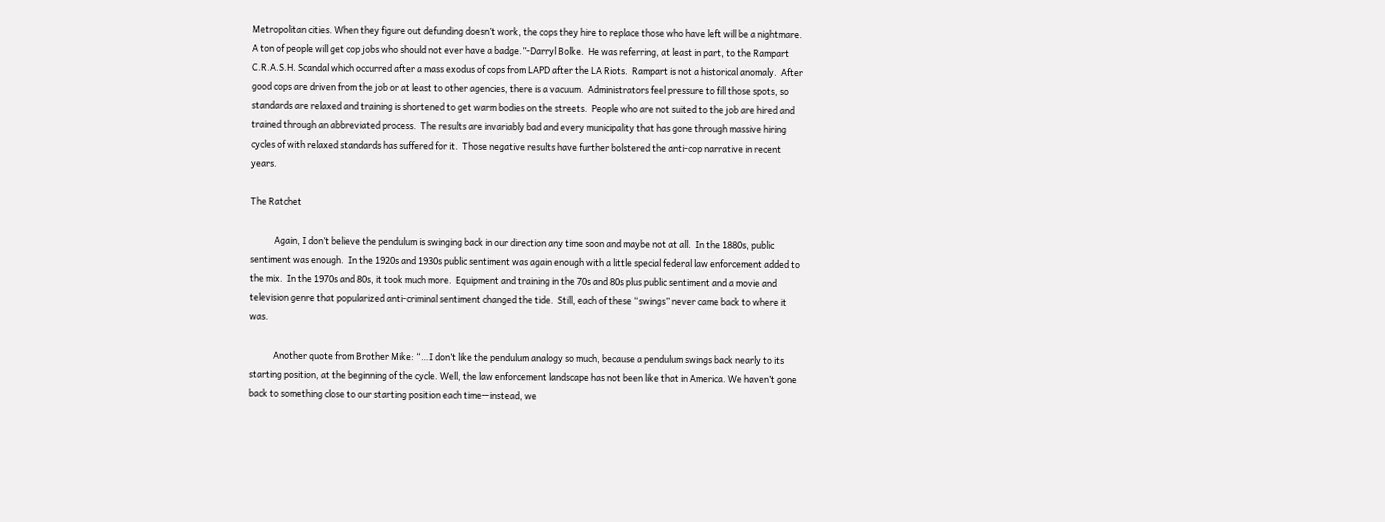Metropolitan cities. When they figure out defunding doesn’t work, the cops they hire to replace those who have left will be a nightmare. A ton of people will get cop jobs who should not ever have a badge.”-Darryl Bolke.  He was referring, at least in part, to the Rampart C.R.A.S.H. Scandal which occurred after a mass exodus of cops from LAPD after the LA Riots.  Rampart is not a historical anomaly.  After good cops are driven from the job or at least to other agencies, there is a vacuum.  Administrators feel pressure to fill those spots, so standards are relaxed and training is shortened to get warm bodies on the streets.  People who are not suited to the job are hired and trained through an abbreviated process.  The results are invariably bad and every municipality that has gone through massive hiring cycles of with relaxed standards has suffered for it.  Those negative results have further bolstered the anti-cop narrative in recent years.

The Ratchet

            Again, I don’t believe the pendulum is swinging back in our direction any time soon and maybe not at all.  In the 1880s, public sentiment was enough.  In the 1920s and 1930s public sentiment was again enough with a little special federal law enforcement added to the mix.  In the 1970s and 80s, it took much more.  Equipment and training in the 70s and 80s plus public sentiment and a movie and television genre that popularized anti-criminal sentiment changed the tide.  Still, each of these “swings” never came back to where it was.

            Another quote from Brother Mike: “…I don’t like the pendulum analogy so much, because a pendulum swings back nearly to its starting position, at the beginning of the cycle. Well, the law enforcement landscape has not been like that in America. We haven’t gone back to something close to our starting position each time—instead, we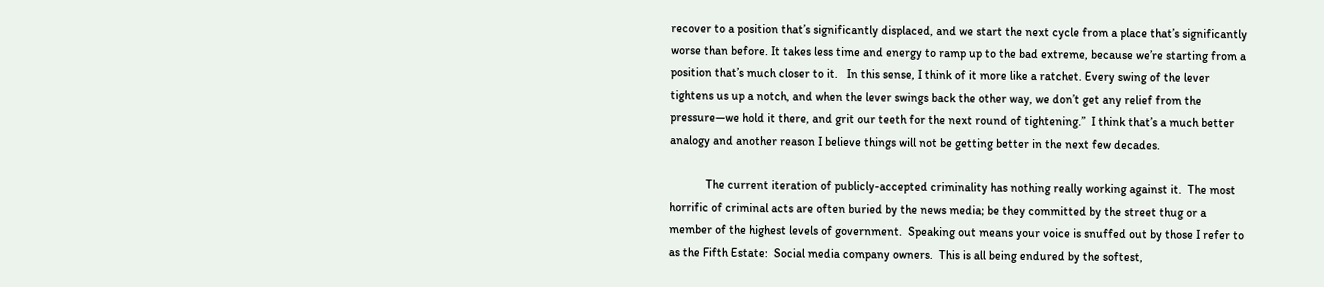recover to a position that’s significantly displaced, and we start the next cycle from a place that’s significantly worse than before. It takes less time and energy to ramp up to the bad extreme, because we’re starting from a position that’s much closer to it.   In this sense, I think of it more like a ratchet. Every swing of the lever tightens us up a notch, and when the lever swings back the other way, we don’t get any relief from the pressure—we hold it there, and grit our teeth for the next round of tightening.”  I think that’s a much better analogy and another reason I believe things will not be getting better in the next few decades.

            The current iteration of publicly-accepted criminality has nothing really working against it.  The most horrific of criminal acts are often buried by the news media; be they committed by the street thug or a member of the highest levels of government.  Speaking out means your voice is snuffed out by those I refer to as the Fifth Estate:  Social media company owners.  This is all being endured by the softest,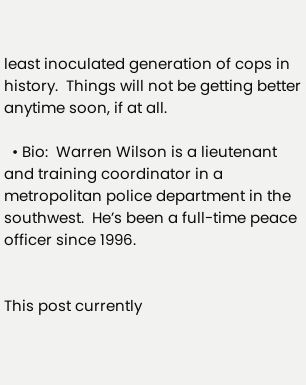least inoculated generation of cops in history.  Things will not be getting better anytime soon, if at all.

  • Bio:  Warren Wilson is a lieutenant and training coordinator in a metropolitan police department in the southwest.  He’s been a full-time peace officer since 1996.


This post currently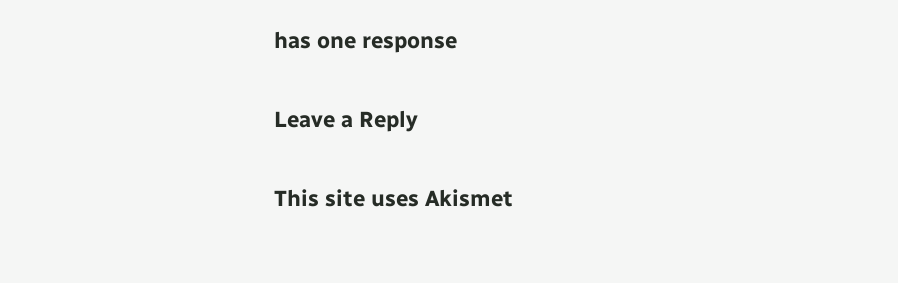has one response

Leave a Reply

This site uses Akismet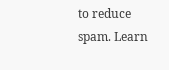to reduce spam. Learn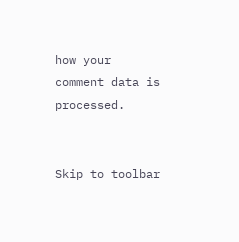how your comment data is processed.


Skip to toolbar